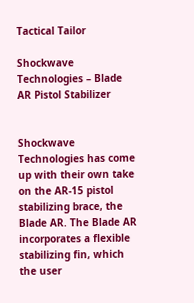Tactical Tailor

Shockwave Technologies – Blade AR Pistol Stabilizer


Shockwave Technologies has come up with their own take on the AR-15 pistol stabilizing brace, the Blade AR. The Blade AR incorporates a flexible stabilizing fin, which the user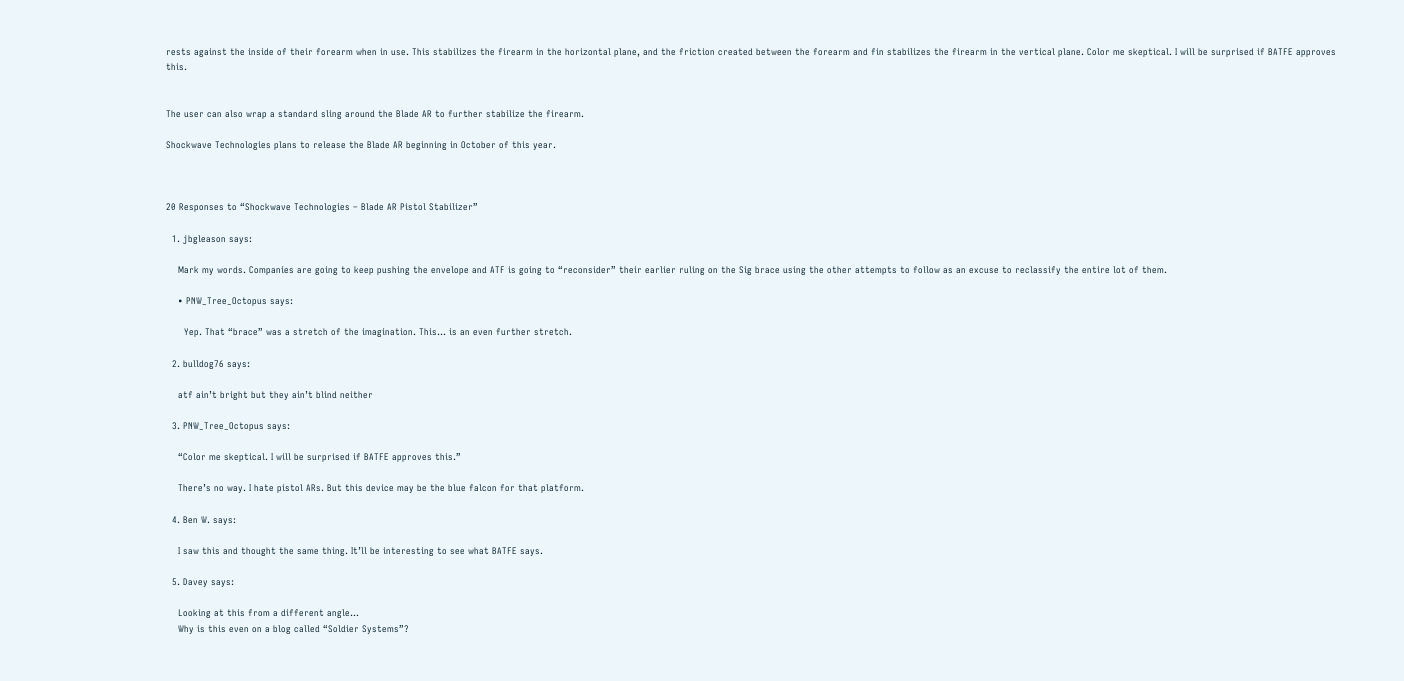rests against the inside of their forearm when in use. This stabilizes the firearm in the horizontal plane, and the friction created between the forearm and fin stabilizes the firearm in the vertical plane. Color me skeptical. I will be surprised if BATFE approves this.


The user can also wrap a standard sling around the Blade AR to further stabilize the firearm.

Shockwave Technologies plans to release the Blade AR beginning in October of this year.



20 Responses to “Shockwave Technologies – Blade AR Pistol Stabilizer”

  1. jbgleason says:

    Mark my words. Companies are going to keep pushing the envelope and ATF is going to “reconsider” their earlier ruling on the Sig brace using the other attempts to follow as an excuse to reclassify the entire lot of them.

    • PNW_Tree_Octopus says:

      Yep. That “brace” was a stretch of the imagination. This… is an even further stretch.

  2. bulldog76 says:

    atf ain’t bright but they ain’t blind neither

  3. PNW_Tree_Octopus says:

    “Color me skeptical. I will be surprised if BATFE approves this.”

    There’s no way. I hate pistol ARs. But this device may be the blue falcon for that platform.

  4. Ben W. says:

    I saw this and thought the same thing. It’ll be interesting to see what BATFE says.

  5. Davey says:

    Looking at this from a different angle…
    Why is this even on a blog called “Soldier Systems”?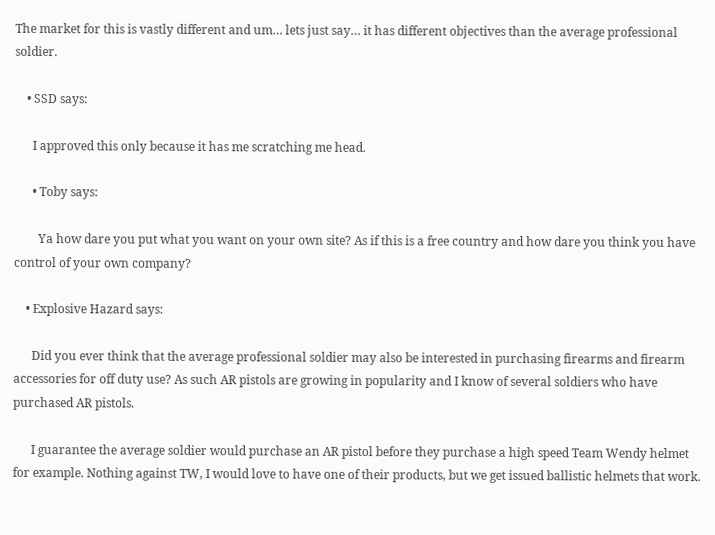The market for this is vastly different and um… lets just say… it has different objectives than the average professional soldier.

    • SSD says:

      I approved this only because it has me scratching me head.

      • Toby says:

        Ya how dare you put what you want on your own site? As if this is a free country and how dare you think you have control of your own company?

    • Explosive Hazard says:

      Did you ever think that the average professional soldier may also be interested in purchasing firearms and firearm accessories for off duty use? As such AR pistols are growing in popularity and I know of several soldiers who have purchased AR pistols.

      I guarantee the average soldier would purchase an AR pistol before they purchase a high speed Team Wendy helmet for example. Nothing against TW, I would love to have one of their products, but we get issued ballistic helmets that work.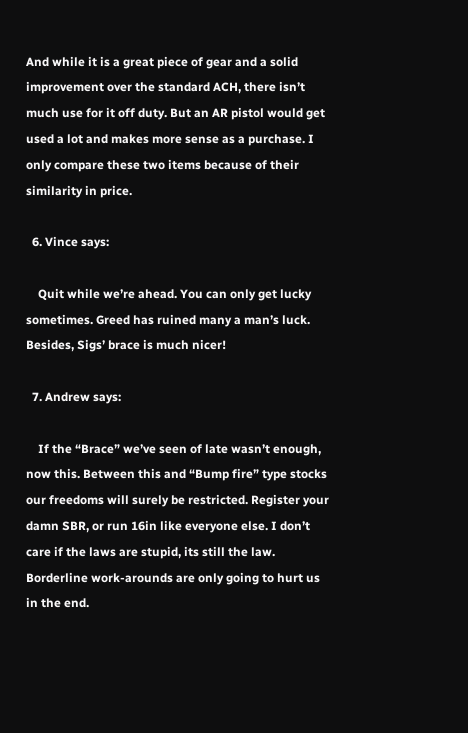And while it is a great piece of gear and a solid improvement over the standard ACH, there isn’t much use for it off duty. But an AR pistol would get used a lot and makes more sense as a purchase. I only compare these two items because of their similarity in price.

  6. Vince says:

    Quit while we’re ahead. You can only get lucky sometimes. Greed has ruined many a man’s luck. Besides, Sigs’ brace is much nicer!

  7. Andrew says:

    If the “Brace” we’ve seen of late wasn’t enough, now this. Between this and “Bump fire” type stocks our freedoms will surely be restricted. Register your damn SBR, or run 16in like everyone else. I don’t care if the laws are stupid, its still the law. Borderline work-arounds are only going to hurt us in the end.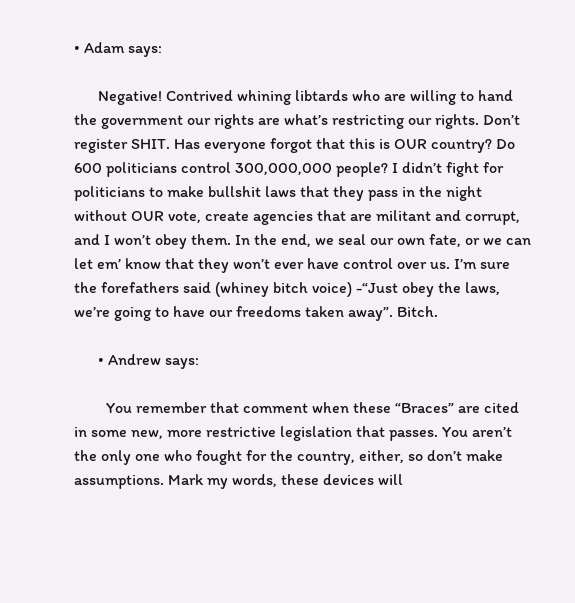• Adam says:

      Negative! Contrived whining libtards who are willing to hand the government our rights are what’s restricting our rights. Don’t register SHIT. Has everyone forgot that this is OUR country? Do 600 politicians control 300,000,000 people? I didn’t fight for politicians to make bullshit laws that they pass in the night without OUR vote, create agencies that are militant and corrupt, and I won’t obey them. In the end, we seal our own fate, or we can let em’ know that they won’t ever have control over us. I’m sure the forefathers said (whiney bitch voice) -“Just obey the laws, we’re going to have our freedoms taken away”. Bitch.

      • Andrew says:

        You remember that comment when these “Braces” are cited in some new, more restrictive legislation that passes. You aren’t the only one who fought for the country, either, so don’t make assumptions. Mark my words, these devices will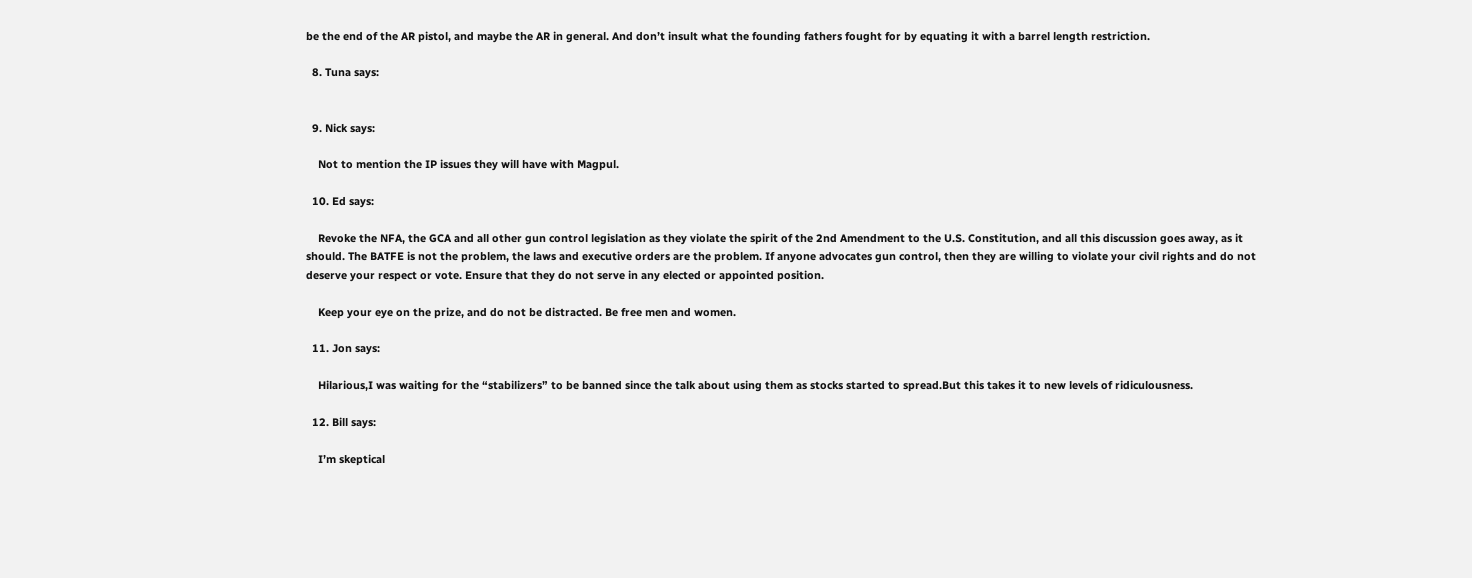be the end of the AR pistol, and maybe the AR in general. And don’t insult what the founding fathers fought for by equating it with a barrel length restriction.

  8. Tuna says:


  9. Nick says:

    Not to mention the IP issues they will have with Magpul.

  10. Ed says:

    Revoke the NFA, the GCA and all other gun control legislation as they violate the spirit of the 2nd Amendment to the U.S. Constitution, and all this discussion goes away, as it should. The BATFE is not the problem, the laws and executive orders are the problem. If anyone advocates gun control, then they are willing to violate your civil rights and do not deserve your respect or vote. Ensure that they do not serve in any elected or appointed position.

    Keep your eye on the prize, and do not be distracted. Be free men and women.

  11. Jon says:

    Hilarious,I was waiting for the “stabilizers” to be banned since the talk about using them as stocks started to spread.But this takes it to new levels of ridiculousness.

  12. Bill says:

    I’m skeptical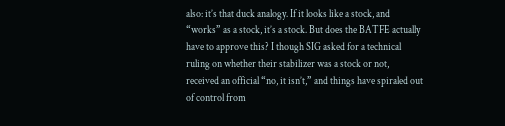also: it’s that duck analogy. If it looks like a stock, and “works” as a stock, it’s a stock. But does the BATFE actually have to approve this? I though SIG asked for a technical ruling on whether their stabilizer was a stock or not, received an official “no, it isn’t,” and things have spiraled out of control from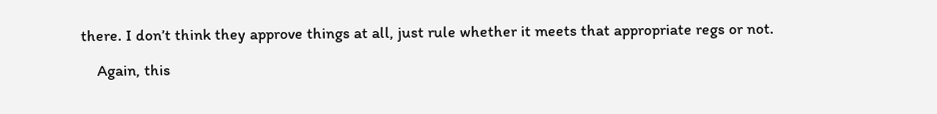there. I don’t think they approve things at all, just rule whether it meets that appropriate regs or not.

    Again, this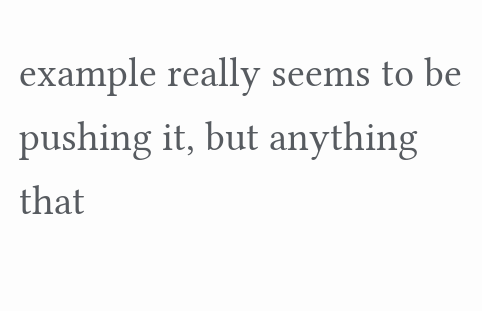example really seems to be pushing it, but anything that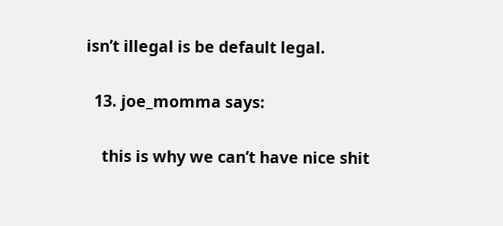isn’t illegal is be default legal.

  13. joe_momma says:

    this is why we can’t have nice shit